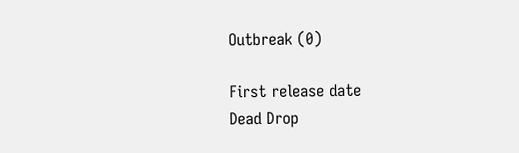Outbreak (0)

First release date
Dead Drop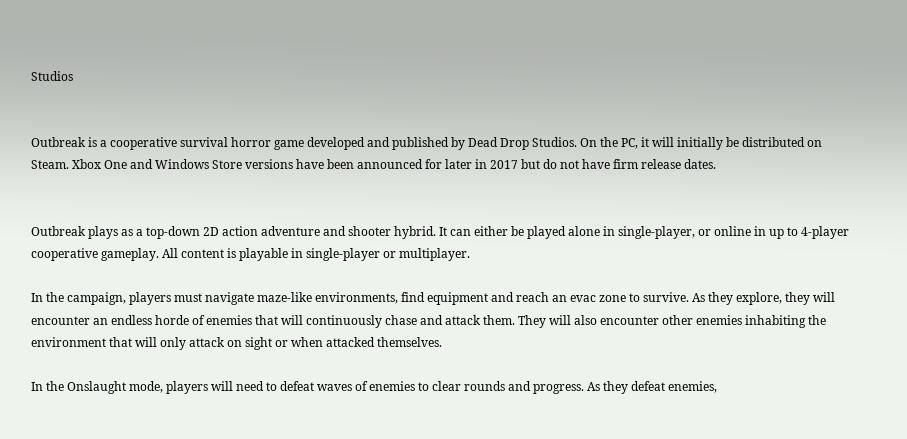Studios


Outbreak is a cooperative survival horror game developed and published by Dead Drop Studios. On the PC, it will initially be distributed on Steam. Xbox One and Windows Store versions have been announced for later in 2017 but do not have firm release dates.


Outbreak plays as a top-down 2D action adventure and shooter hybrid. It can either be played alone in single-player, or online in up to 4-player cooperative gameplay. All content is playable in single-player or multiplayer.

In the campaign, players must navigate maze-like environments, find equipment and reach an evac zone to survive. As they explore, they will encounter an endless horde of enemies that will continuously chase and attack them. They will also encounter other enemies inhabiting the environment that will only attack on sight or when attacked themselves.

In the Onslaught mode, players will need to defeat waves of enemies to clear rounds and progress. As they defeat enemies,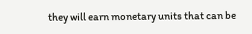they will earn monetary units that can be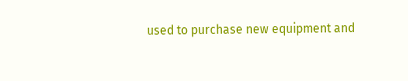used to purchase new equipment and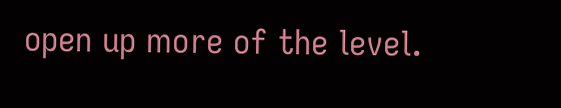open up more of the level.